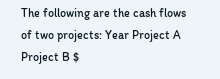The following are the cash flows of two projects: Year Project A Project B $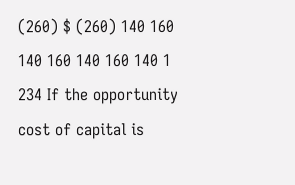(260) $ (260) 140 160 140 160 140 160 140 1 234 If the opportunity cost of capital is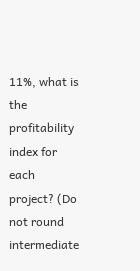11%, what is the profitability index for each project? (Do not round intermediate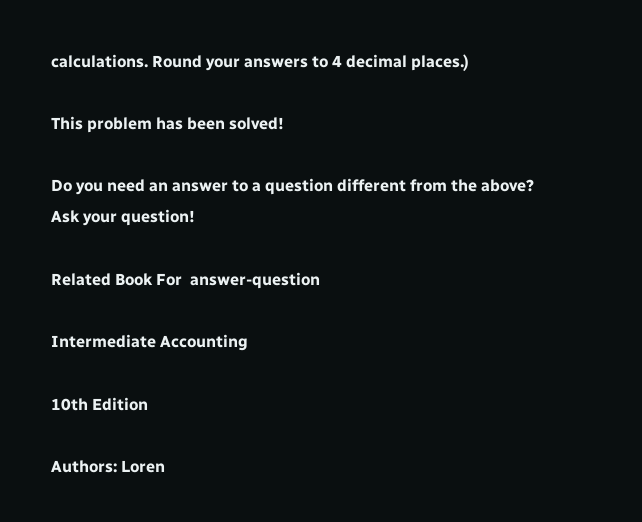calculations. Round your answers to 4 decimal places.)

This problem has been solved!

Do you need an answer to a question different from the above? Ask your question!

Related Book For  answer-question

Intermediate Accounting

10th Edition

Authors: Loren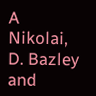A Nikolai, D. Bazley and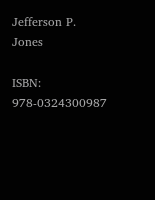Jefferson P. Jones

ISBN: 978-0324300987